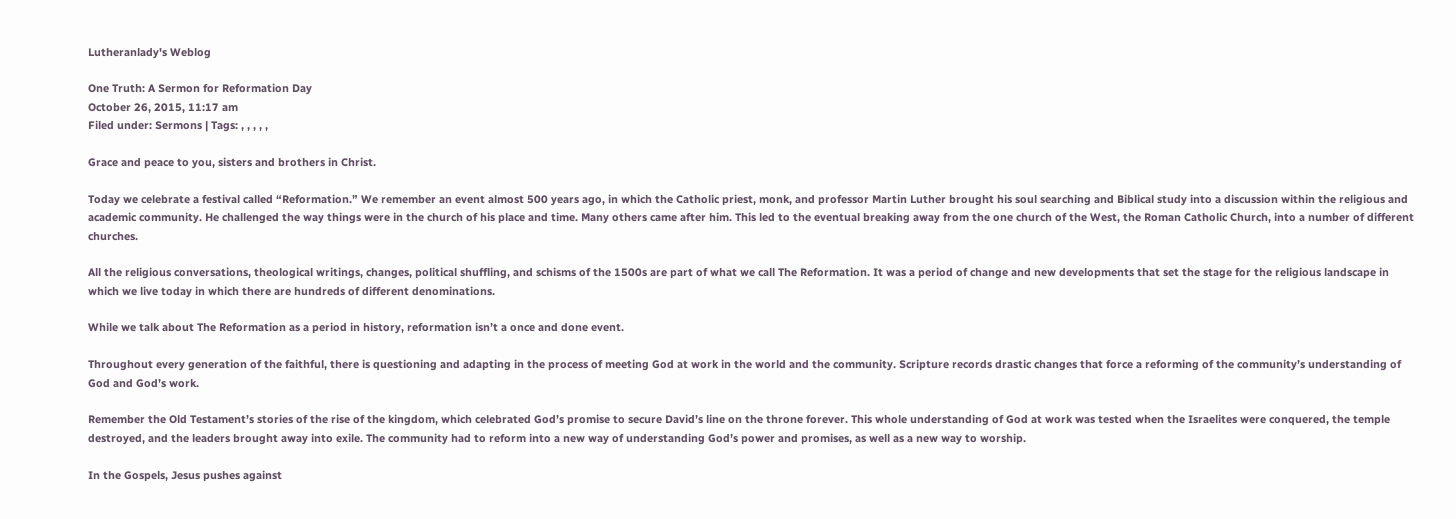Lutheranlady's Weblog

One Truth: A Sermon for Reformation Day
October 26, 2015, 11:17 am
Filed under: Sermons | Tags: , , , , ,

Grace and peace to you, sisters and brothers in Christ.

Today we celebrate a festival called “Reformation.” We remember an event almost 500 years ago, in which the Catholic priest, monk, and professor Martin Luther brought his soul searching and Biblical study into a discussion within the religious and academic community. He challenged the way things were in the church of his place and time. Many others came after him. This led to the eventual breaking away from the one church of the West, the Roman Catholic Church, into a number of different churches.

All the religious conversations, theological writings, changes, political shuffling, and schisms of the 1500s are part of what we call The Reformation. It was a period of change and new developments that set the stage for the religious landscape in which we live today in which there are hundreds of different denominations.

While we talk about The Reformation as a period in history, reformation isn’t a once and done event.

Throughout every generation of the faithful, there is questioning and adapting in the process of meeting God at work in the world and the community. Scripture records drastic changes that force a reforming of the community’s understanding of God and God’s work.

Remember the Old Testament’s stories of the rise of the kingdom, which celebrated God’s promise to secure David’s line on the throne forever. This whole understanding of God at work was tested when the Israelites were conquered, the temple destroyed, and the leaders brought away into exile. The community had to reform into a new way of understanding God’s power and promises, as well as a new way to worship.

In the Gospels, Jesus pushes against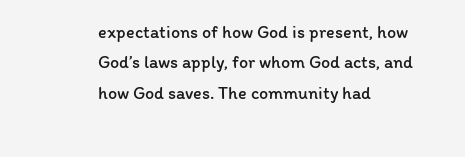expectations of how God is present, how God’s laws apply, for whom God acts, and how God saves. The community had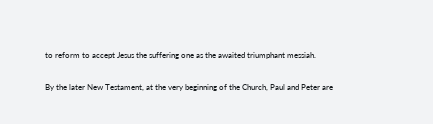to reform to accept Jesus the suffering one as the awaited triumphant messiah.

By the later New Testament, at the very beginning of the Church, Paul and Peter are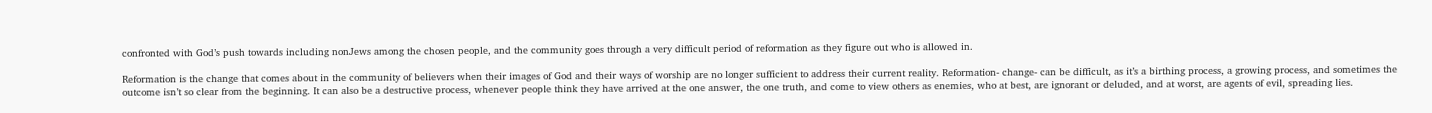confronted with God’s push towards including nonJews among the chosen people, and the community goes through a very difficult period of reformation as they figure out who is allowed in.

Reformation is the change that comes about in the community of believers when their images of God and their ways of worship are no longer sufficient to address their current reality. Reformation- change- can be difficult, as it’s a birthing process, a growing process, and sometimes the outcome isn’t so clear from the beginning. It can also be a destructive process, whenever people think they have arrived at the one answer, the one truth, and come to view others as enemies, who at best, are ignorant or deluded, and at worst, are agents of evil, spreading lies.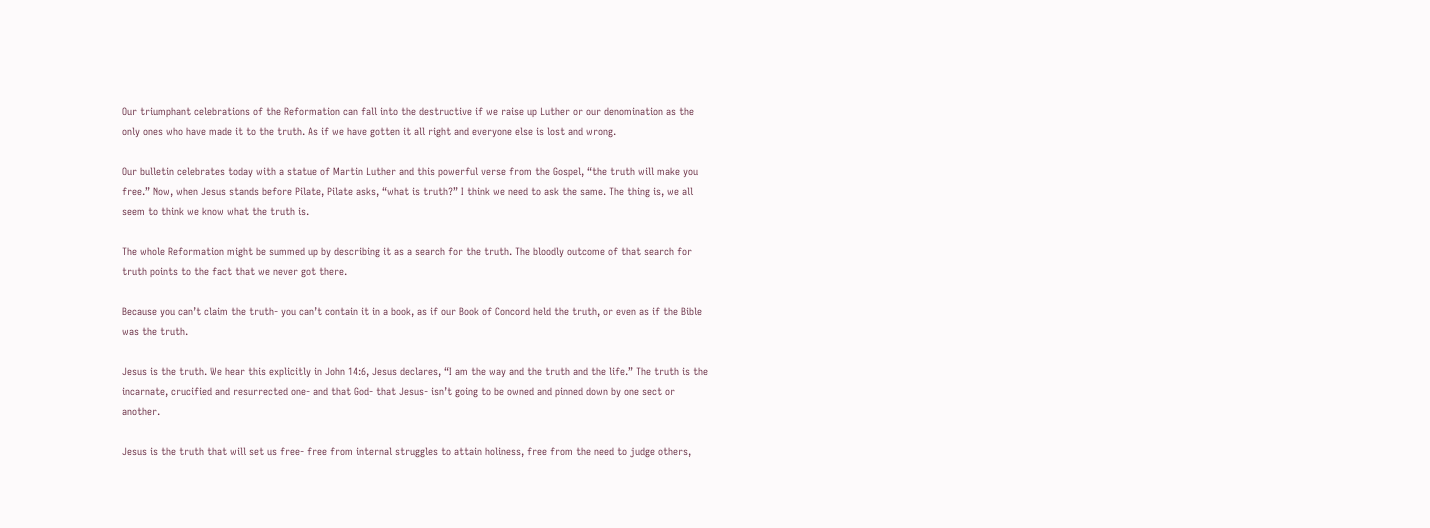Our triumphant celebrations of the Reformation can fall into the destructive if we raise up Luther or our denomination as the only ones who have made it to the truth. As if we have gotten it all right and everyone else is lost and wrong.

Our bulletin celebrates today with a statue of Martin Luther and this powerful verse from the Gospel, “the truth will make you free.” Now, when Jesus stands before Pilate, Pilate asks, “what is truth?” I think we need to ask the same. The thing is, we all seem to think we know what the truth is.

The whole Reformation might be summed up by describing it as a search for the truth. The bloodly outcome of that search for truth points to the fact that we never got there.

Because you can’t claim the truth- you can’t contain it in a book, as if our Book of Concord held the truth, or even as if the Bible was the truth.

Jesus is the truth. We hear this explicitly in John 14:6, Jesus declares, “I am the way and the truth and the life.” The truth is the incarnate, crucified and resurrected one- and that God- that Jesus- isn’t going to be owned and pinned down by one sect or another.

Jesus is the truth that will set us free- free from internal struggles to attain holiness, free from the need to judge others,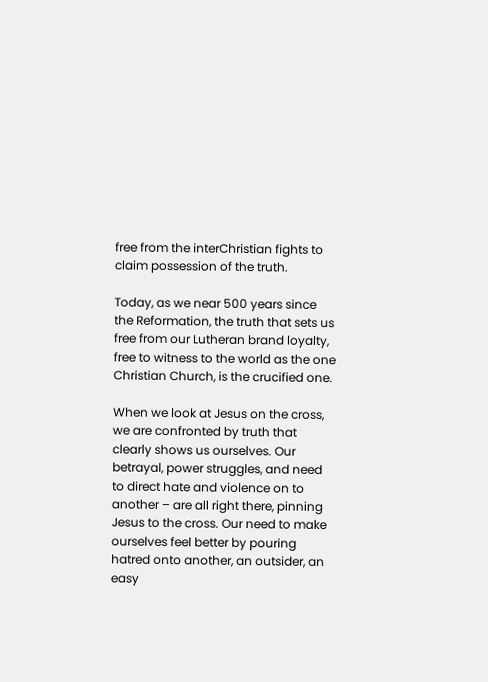free from the interChristian fights to claim possession of the truth.

Today, as we near 500 years since the Reformation, the truth that sets us free from our Lutheran brand loyalty, free to witness to the world as the one Christian Church, is the crucified one.

When we look at Jesus on the cross, we are confronted by truth that clearly shows us ourselves. Our betrayal, power struggles, and need to direct hate and violence on to another – are all right there, pinning Jesus to the cross. Our need to make ourselves feel better by pouring hatred onto another, an outsider, an easy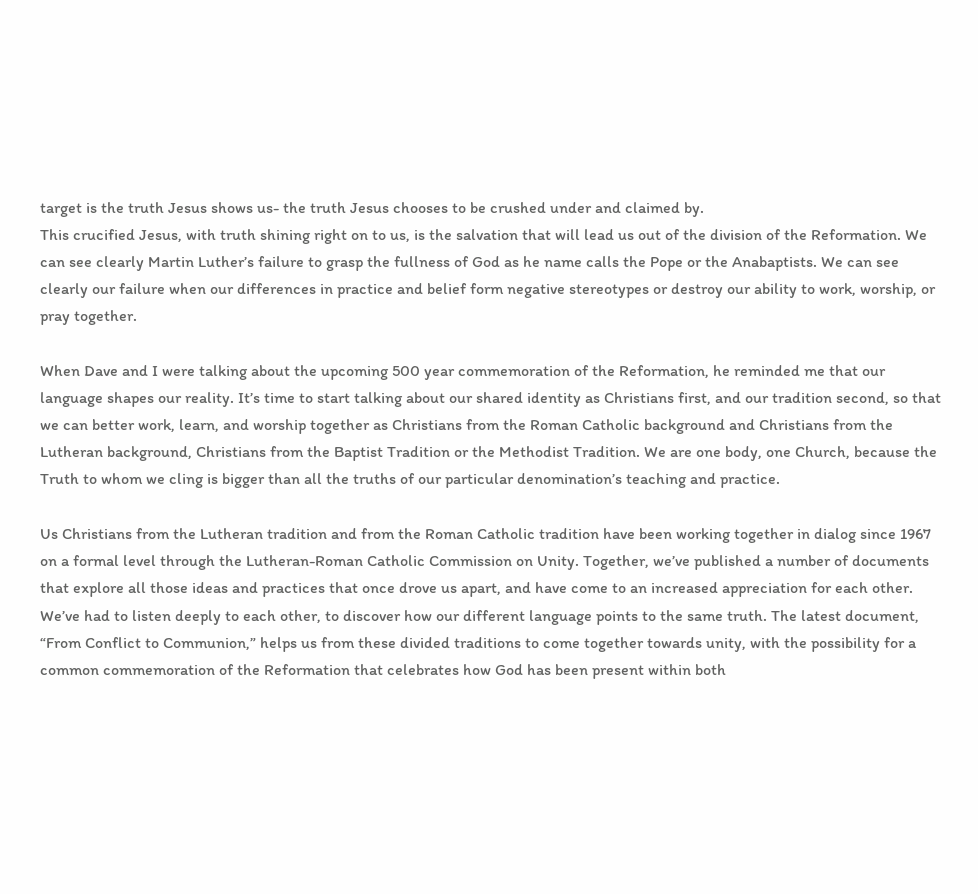target is the truth Jesus shows us- the truth Jesus chooses to be crushed under and claimed by.
This crucified Jesus, with truth shining right on to us, is the salvation that will lead us out of the division of the Reformation. We can see clearly Martin Luther’s failure to grasp the fullness of God as he name calls the Pope or the Anabaptists. We can see clearly our failure when our differences in practice and belief form negative stereotypes or destroy our ability to work, worship, or pray together.

When Dave and I were talking about the upcoming 500 year commemoration of the Reformation, he reminded me that our language shapes our reality. It’s time to start talking about our shared identity as Christians first, and our tradition second, so that we can better work, learn, and worship together as Christians from the Roman Catholic background and Christians from the Lutheran background, Christians from the Baptist Tradition or the Methodist Tradition. We are one body, one Church, because the Truth to whom we cling is bigger than all the truths of our particular denomination’s teaching and practice.

Us Christians from the Lutheran tradition and from the Roman Catholic tradition have been working together in dialog since 1967 on a formal level through the Lutheran-Roman Catholic Commission on Unity. Together, we’ve published a number of documents that explore all those ideas and practices that once drove us apart, and have come to an increased appreciation for each other. We’ve had to listen deeply to each other, to discover how our different language points to the same truth. The latest document, “From Conflict to Communion,” helps us from these divided traditions to come together towards unity, with the possibility for a common commemoration of the Reformation that celebrates how God has been present within both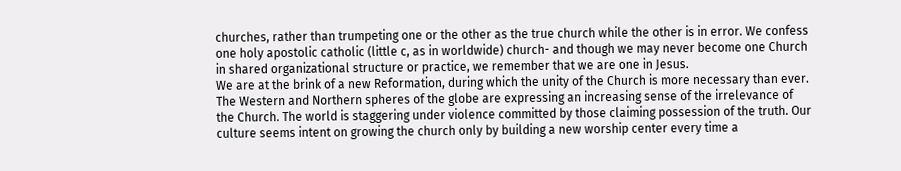churches, rather than trumpeting one or the other as the true church while the other is in error. We confess one holy apostolic catholic (little c, as in worldwide) church- and though we may never become one Church in shared organizational structure or practice, we remember that we are one in Jesus.
We are at the brink of a new Reformation, during which the unity of the Church is more necessary than ever. The Western and Northern spheres of the globe are expressing an increasing sense of the irrelevance of the Church. The world is staggering under violence committed by those claiming possession of the truth. Our culture seems intent on growing the church only by building a new worship center every time a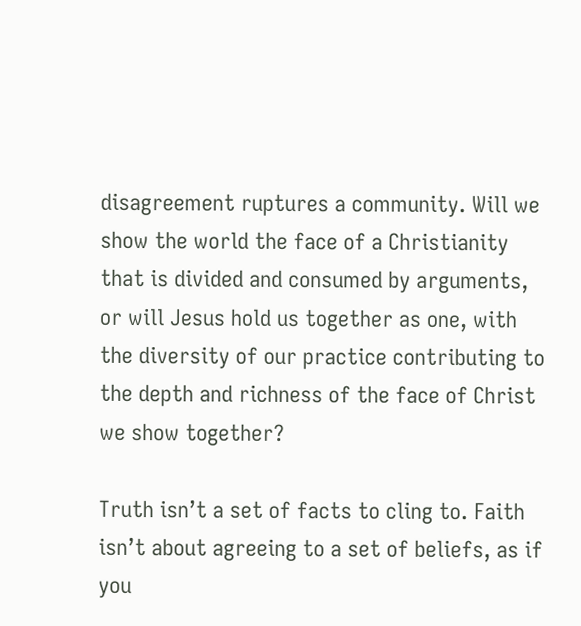disagreement ruptures a community. Will we show the world the face of a Christianity that is divided and consumed by arguments, or will Jesus hold us together as one, with the diversity of our practice contributing to the depth and richness of the face of Christ we show together?

Truth isn’t a set of facts to cling to. Faith isn’t about agreeing to a set of beliefs, as if you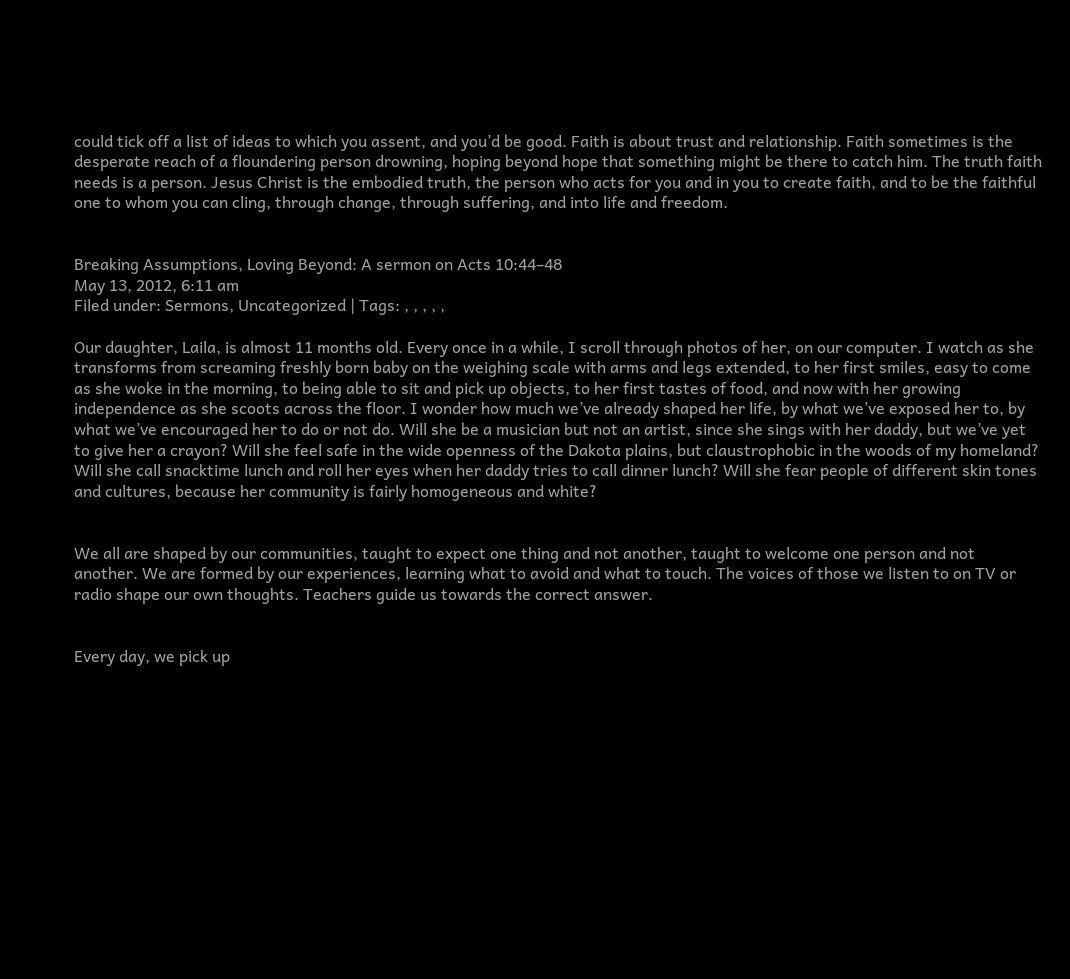could tick off a list of ideas to which you assent, and you’d be good. Faith is about trust and relationship. Faith sometimes is the desperate reach of a floundering person drowning, hoping beyond hope that something might be there to catch him. The truth faith needs is a person. Jesus Christ is the embodied truth, the person who acts for you and in you to create faith, and to be the faithful one to whom you can cling, through change, through suffering, and into life and freedom.


Breaking Assumptions, Loving Beyond: A sermon on Acts 10:44–48
May 13, 2012, 6:11 am
Filed under: Sermons, Uncategorized | Tags: , , , , ,

Our daughter, Laila, is almost 11 months old. Every once in a while, I scroll through photos of her, on our computer. I watch as she transforms from screaming freshly born baby on the weighing scale with arms and legs extended, to her first smiles, easy to come as she woke in the morning, to being able to sit and pick up objects, to her first tastes of food, and now with her growing independence as she scoots across the floor. I wonder how much we’ve already shaped her life, by what we’ve exposed her to, by what we’ve encouraged her to do or not do. Will she be a musician but not an artist, since she sings with her daddy, but we’ve yet to give her a crayon? Will she feel safe in the wide openness of the Dakota plains, but claustrophobic in the woods of my homeland? Will she call snacktime lunch and roll her eyes when her daddy tries to call dinner lunch? Will she fear people of different skin tones and cultures, because her community is fairly homogeneous and white?


We all are shaped by our communities, taught to expect one thing and not another, taught to welcome one person and not another. We are formed by our experiences, learning what to avoid and what to touch. The voices of those we listen to on TV or radio shape our own thoughts. Teachers guide us towards the correct answer.


Every day, we pick up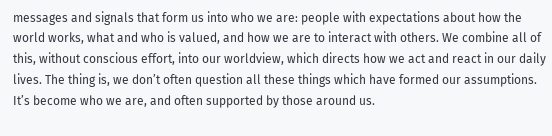messages and signals that form us into who we are: people with expectations about how the world works, what and who is valued, and how we are to interact with others. We combine all of this, without conscious effort, into our worldview, which directs how we act and react in our daily lives. The thing is, we don’t often question all these things which have formed our assumptions. It’s become who we are, and often supported by those around us.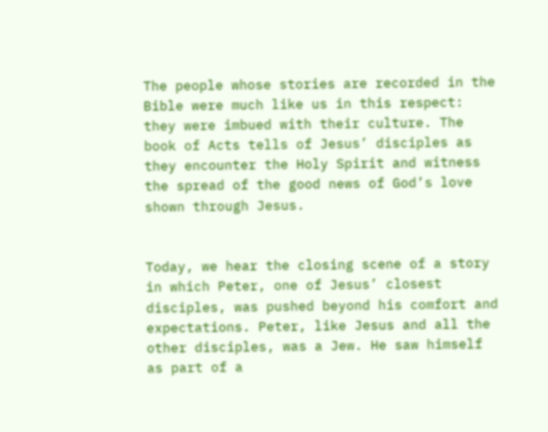The people whose stories are recorded in the Bible were much like us in this respect: they were imbued with their culture. The book of Acts tells of Jesus’ disciples as they encounter the Holy Spirit and witness the spread of the good news of God’s love shown through Jesus.


Today, we hear the closing scene of a story in which Peter, one of Jesus’ closest disciples, was pushed beyond his comfort and expectations. Peter, like Jesus and all the other disciples, was a Jew. He saw himself as part of a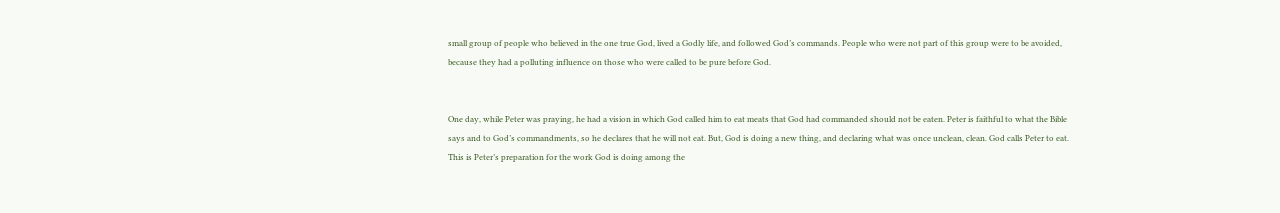small group of people who believed in the one true God, lived a Godly life, and followed God’s commands. People who were not part of this group were to be avoided, because they had a polluting influence on those who were called to be pure before God.


One day, while Peter was praying, he had a vision in which God called him to eat meats that God had commanded should not be eaten. Peter is faithful to what the Bible says and to God’s commandments, so he declares that he will not eat. But, God is doing a new thing, and declaring what was once unclean, clean. God calls Peter to eat. This is Peter’s preparation for the work God is doing among the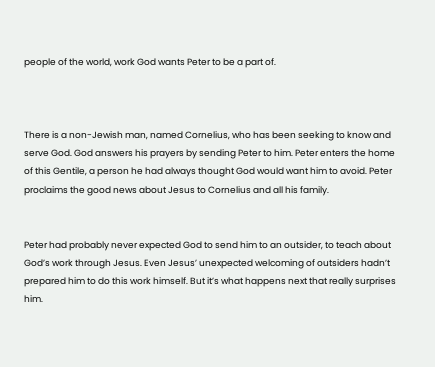people of the world, work God wants Peter to be a part of.



There is a non-Jewish man, named Cornelius, who has been seeking to know and serve God. God answers his prayers by sending Peter to him. Peter enters the home of this Gentile, a person he had always thought God would want him to avoid. Peter proclaims the good news about Jesus to Cornelius and all his family.


Peter had probably never expected God to send him to an outsider, to teach about God’s work through Jesus. Even Jesus’ unexpected welcoming of outsiders hadn’t prepared him to do this work himself. But it’s what happens next that really surprises him.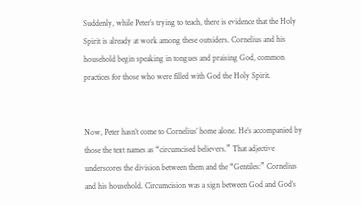Suddenly, while Peter’s trying to teach, there is evidence that the Holy Spirit is already at work among these outsiders. Cornelius and his household begin speaking in tongues and praising God, common practices for those who were filled with God the Holy Spirit.


Now, Peter hasn’t come to Cornelius’ home alone. He’s accompanied by those the text names as “circumcised believers.” That adjective underscores the division between them and the “Gentiles:” Cornelius and his household. Circumcision was a sign between God and God’s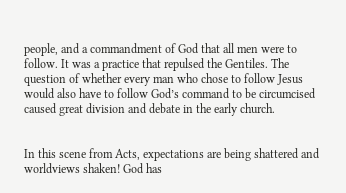people, and a commandment of God that all men were to follow. It was a practice that repulsed the Gentiles. The question of whether every man who chose to follow Jesus would also have to follow God’s command to be circumcised caused great division and debate in the early church.


In this scene from Acts, expectations are being shattered and worldviews shaken! God has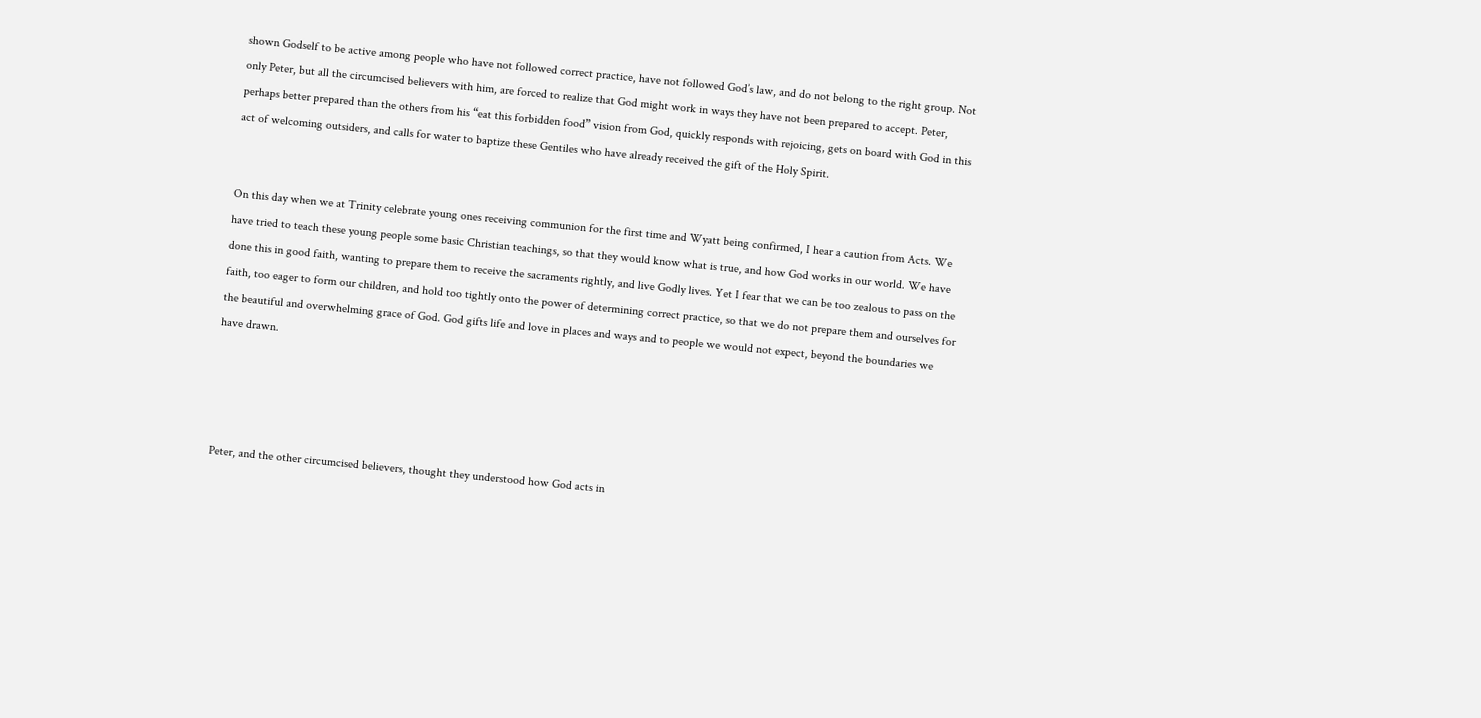shown Godself to be active among people who have not followed correct practice, have not followed God’s law, and do not belong to the right group. Not only Peter, but all the circumcised believers with him, are forced to realize that God might work in ways they have not been prepared to accept. Peter, perhaps better prepared than the others from his “eat this forbidden food” vision from God, quickly responds with rejoicing, gets on board with God in this act of welcoming outsiders, and calls for water to baptize these Gentiles who have already received the gift of the Holy Spirit.


On this day when we at Trinity celebrate young ones receiving communion for the first time and Wyatt being confirmed, I hear a caution from Acts. We have tried to teach these young people some basic Christian teachings, so that they would know what is true, and how God works in our world. We have done this in good faith, wanting to prepare them to receive the sacraments rightly, and live Godly lives. Yet I fear that we can be too zealous to pass on the faith, too eager to form our children, and hold too tightly onto the power of determining correct practice, so that we do not prepare them and ourselves for the beautiful and overwhelming grace of God. God gifts life and love in places and ways and to people we would not expect, beyond the boundaries we have drawn.




Peter, and the other circumcised believers, thought they understood how God acts in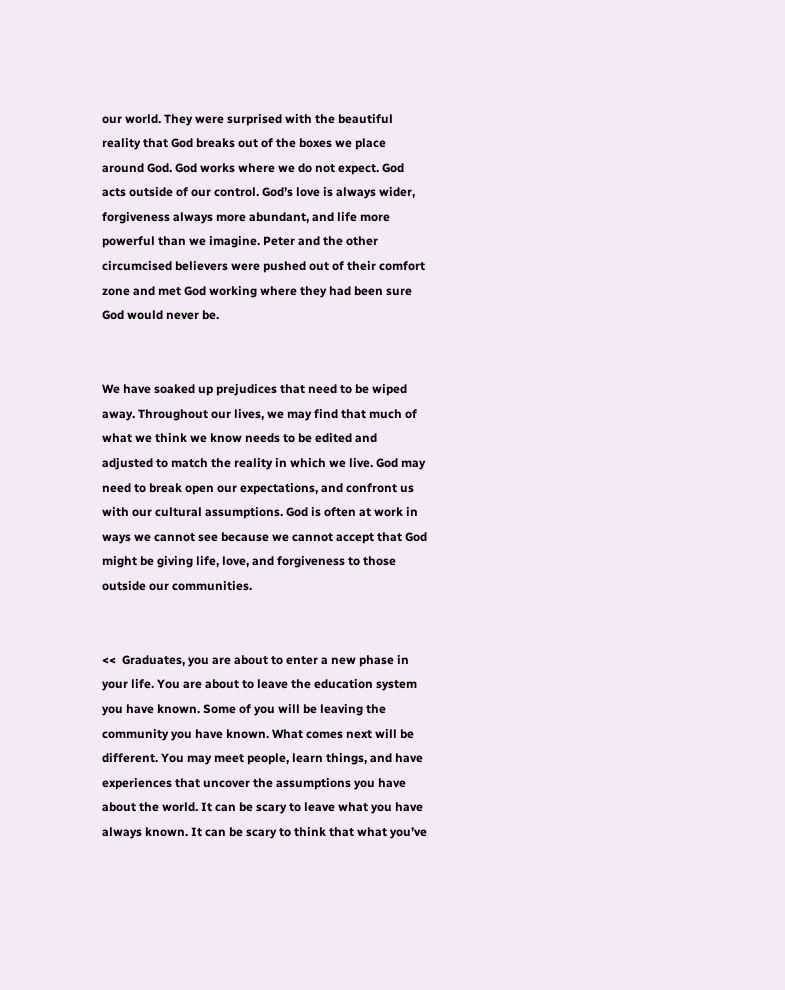our world. They were surprised with the beautiful reality that God breaks out of the boxes we place around God. God works where we do not expect. God acts outside of our control. God’s love is always wider, forgiveness always more abundant, and life more powerful than we imagine. Peter and the other circumcised believers were pushed out of their comfort zone and met God working where they had been sure God would never be.


We have soaked up prejudices that need to be wiped away. Throughout our lives, we may find that much of what we think we know needs to be edited and adjusted to match the reality in which we live. God may need to break open our expectations, and confront us with our cultural assumptions. God is often at work in ways we cannot see because we cannot accept that God might be giving life, love, and forgiveness to those outside our communities.


<<  Graduates, you are about to enter a new phase in your life. You are about to leave the education system you have known. Some of you will be leaving the community you have known. What comes next will be different. You may meet people, learn things, and have experiences that uncover the assumptions you have about the world. It can be scary to leave what you have always known. It can be scary to think that what you’ve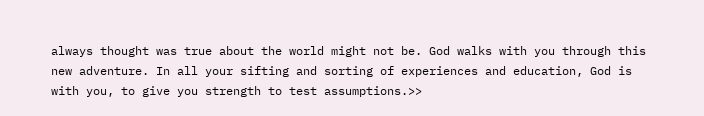always thought was true about the world might not be. God walks with you through this new adventure. In all your sifting and sorting of experiences and education, God is with you, to give you strength to test assumptions.>>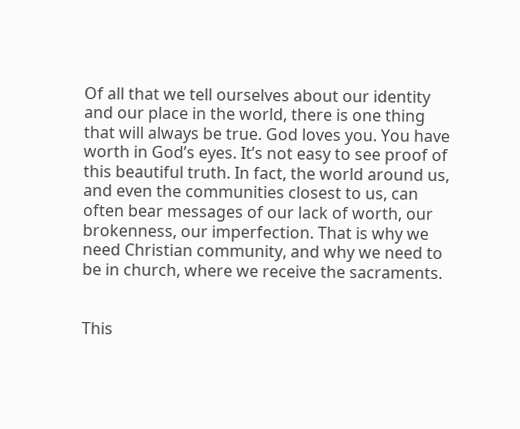Of all that we tell ourselves about our identity and our place in the world, there is one thing that will always be true. God loves you. You have worth in God’s eyes. It’s not easy to see proof of this beautiful truth. In fact, the world around us, and even the communities closest to us, can often bear messages of our lack of worth, our brokenness, our imperfection. That is why we need Christian community, and why we need to be in church, where we receive the sacraments.


This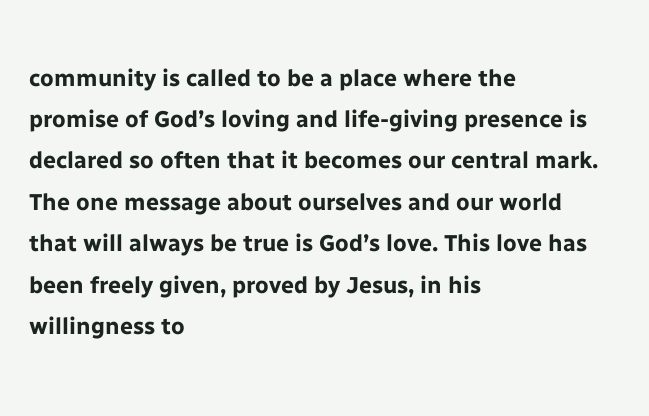community is called to be a place where the promise of God’s loving and life-giving presence is declared so often that it becomes our central mark. The one message about ourselves and our world that will always be true is God’s love. This love has been freely given, proved by Jesus, in his willingness to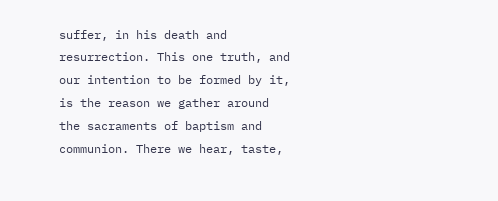suffer, in his death and resurrection. This one truth, and our intention to be formed by it, is the reason we gather around the sacraments of baptism and communion. There we hear, taste,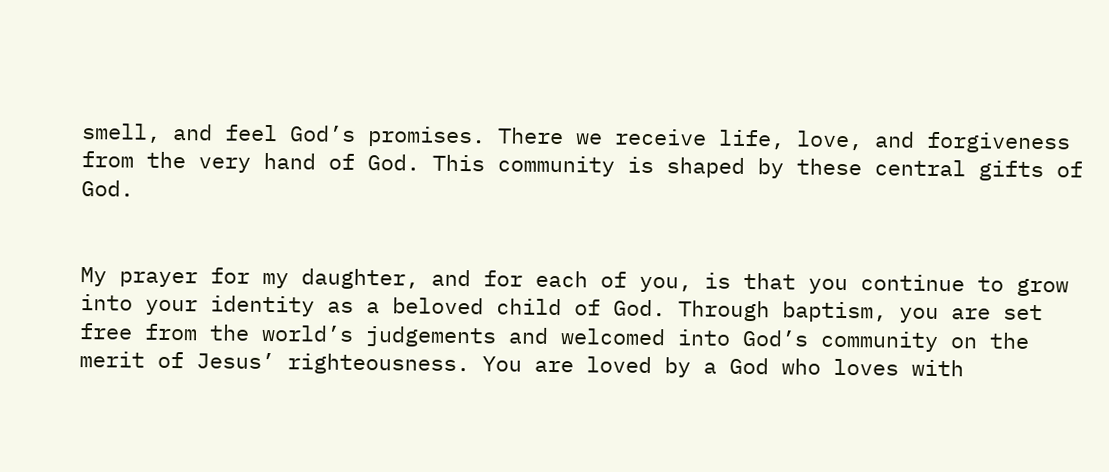smell, and feel God’s promises. There we receive life, love, and forgiveness from the very hand of God. This community is shaped by these central gifts of God.


My prayer for my daughter, and for each of you, is that you continue to grow into your identity as a beloved child of God. Through baptism, you are set free from the world’s judgements and welcomed into God’s community on the merit of Jesus’ righteousness. You are loved by a God who loves with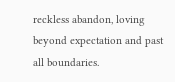reckless abandon, loving beyond expectation and past all boundaries.